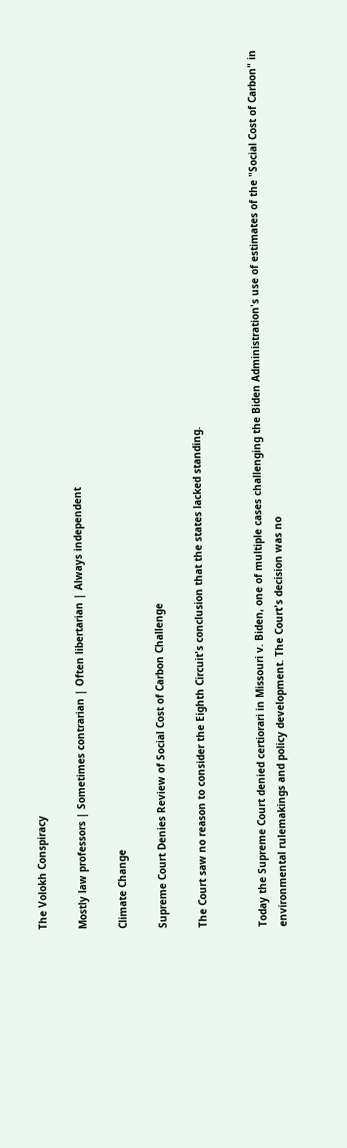The Volokh Conspiracy

Mostly law professors | Sometimes contrarian | Often libertarian | Always independent

Climate Change

Supreme Court Denies Review of Social Cost of Carbon Challenge

The Court saw no reason to consider the Eighth Circuit's conclusion that the states lacked standing.


Today the Supreme Court denied certiorari in Missouri v. Biden, one of multiple cases challenging the Biden Administration's use of estimates of the "Social Cost of Carbon" in environmental rulemakings and policy development. The Court's decision was no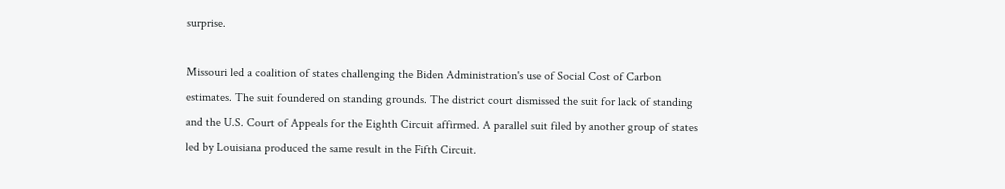surprise.

Missouri led a coalition of states challenging the Biden Administration's use of Social Cost of Carbon estimates. The suit foundered on standing grounds. The district court dismissed the suit for lack of standing and the U.S. Court of Appeals for the Eighth Circuit affirmed. A parallel suit filed by another group of states led by Louisiana produced the same result in the Fifth Circuit.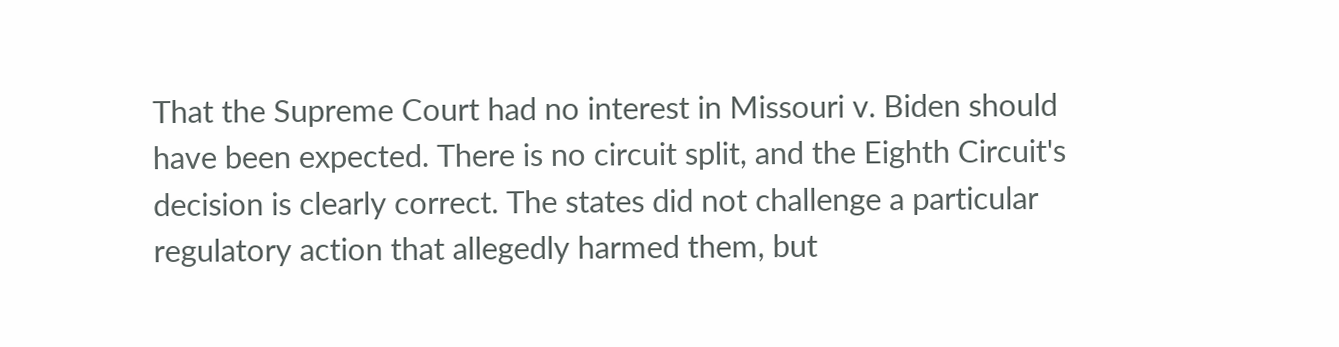That the Supreme Court had no interest in Missouri v. Biden should have been expected. There is no circuit split, and the Eighth Circuit's decision is clearly correct. The states did not challenge a particular regulatory action that allegedly harmed them, but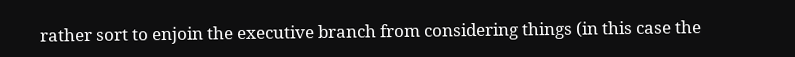rather sort to enjoin the executive branch from considering things (in this case the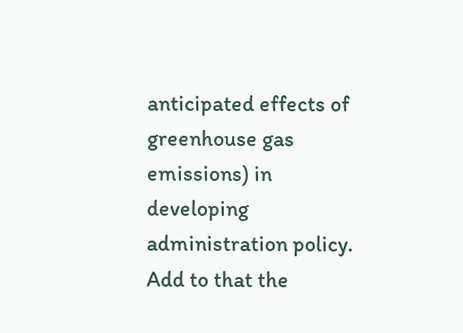anticipated effects of greenhouse gas emissions) in developing administration policy.  Add to that the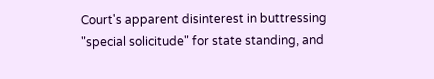Court's apparent disinterest in buttressing "special solicitude" for state standing, and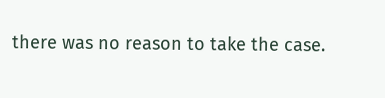there was no reason to take the case.